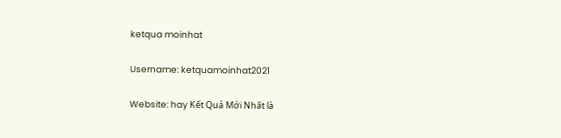ketqua moinhat

Username: ketquamoinhat2021

Website: hay Kết Quả Mới Nhất là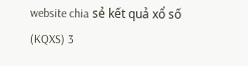website chia sẻ kết quả xổ số (KQXS) 3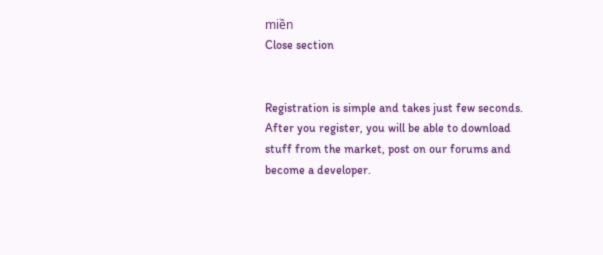miền
Close section


Registration is simple and takes just few seconds. After you register, you will be able to download stuff from the market, post on our forums and become a developer.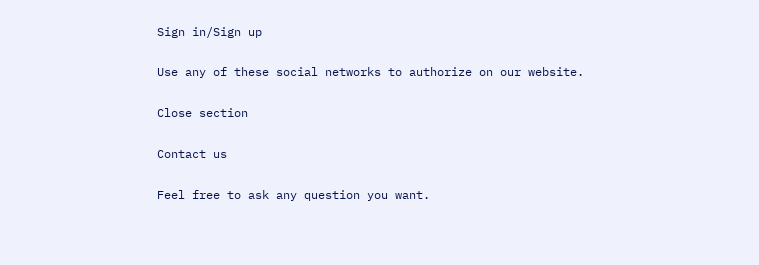Sign in/Sign up

Use any of these social networks to authorize on our website.

Close section

Contact us

Feel free to ask any question you want.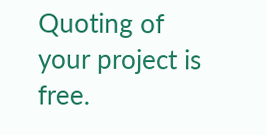Quoting of your project is free.